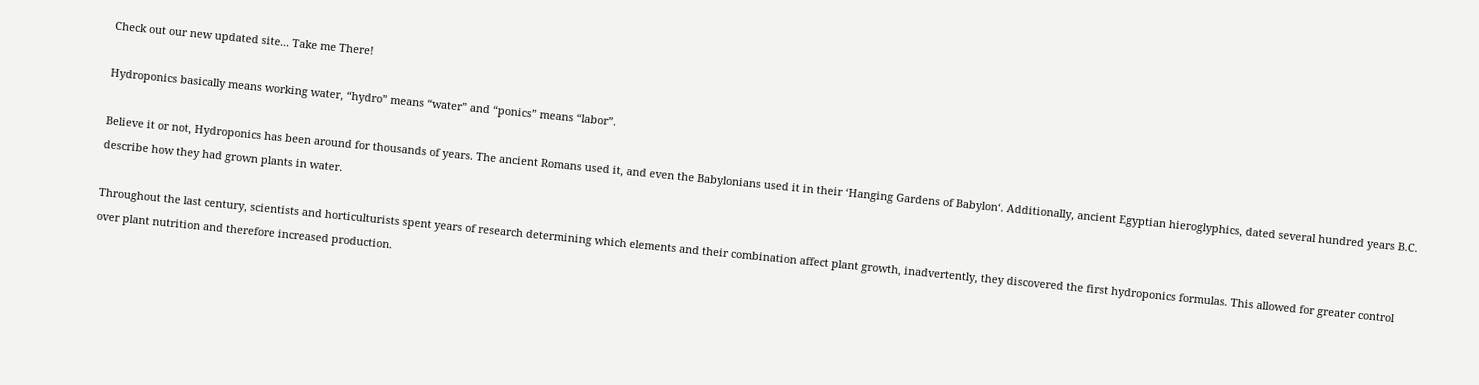Check out our new updated site... Take me There!

Hydroponics basically means working water, “hydro” means “water” and “ponics” means “labor”.

Believe it or not, Hydroponics has been around for thousands of years. The ancient Romans used it, and even the Babylonians used it in their ‘Hanging Gardens of Babylon‘. Additionally, ancient Egyptian hieroglyphics, dated several hundred years B.C. describe how they had grown plants in water.

Throughout the last century, scientists and horticulturists spent years of research determining which elements and their combination affect plant growth, inadvertently, they discovered the first hydroponics formulas. This allowed for greater control over plant nutrition and therefore increased production.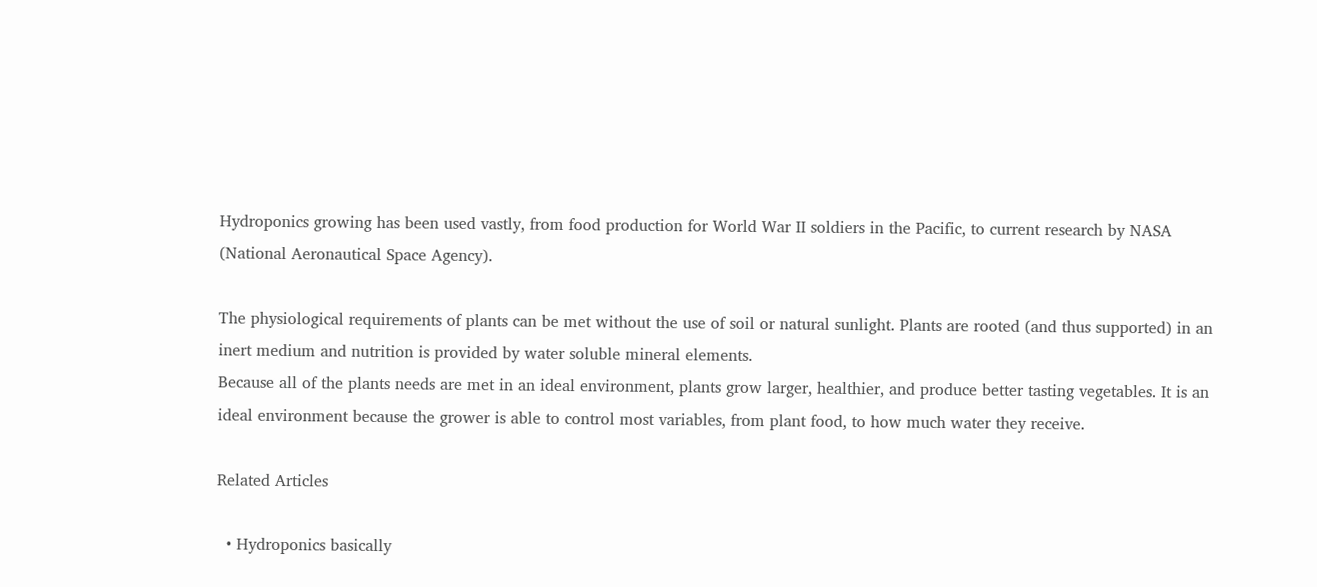Hydroponics growing has been used vastly, from food production for World War II soldiers in the Pacific, to current research by NASA (National Aeronautical Space Agency).

The physiological requirements of plants can be met without the use of soil or natural sunlight. Plants are rooted (and thus supported) in an inert medium and nutrition is provided by water soluble mineral elements.
Because all of the plants needs are met in an ideal environment, plants grow larger, healthier, and produce better tasting vegetables. It is an ideal environment because the grower is able to control most variables, from plant food, to how much water they receive.

Related Articles

  • Hydroponics basically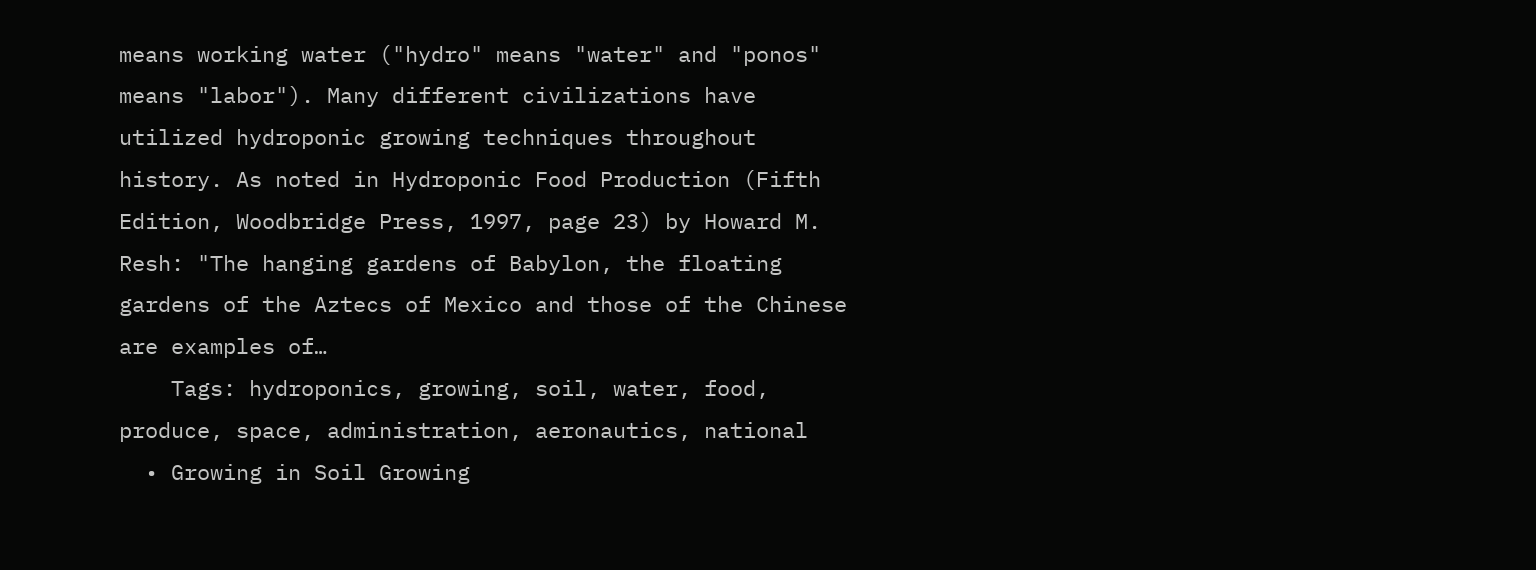means working water ("hydro" means "water" and "ponos" means "labor"). Many different civilizations have utilized hydroponic growing techniques throughout history. As noted in Hydroponic Food Production (Fifth Edition, Woodbridge Press, 1997, page 23) by Howard M. Resh: "The hanging gardens of Babylon, the floating gardens of the Aztecs of Mexico and those of the Chinese are examples of…
    Tags: hydroponics, growing, soil, water, food, produce, space, administration, aeronautics, national
  • Growing in Soil Growing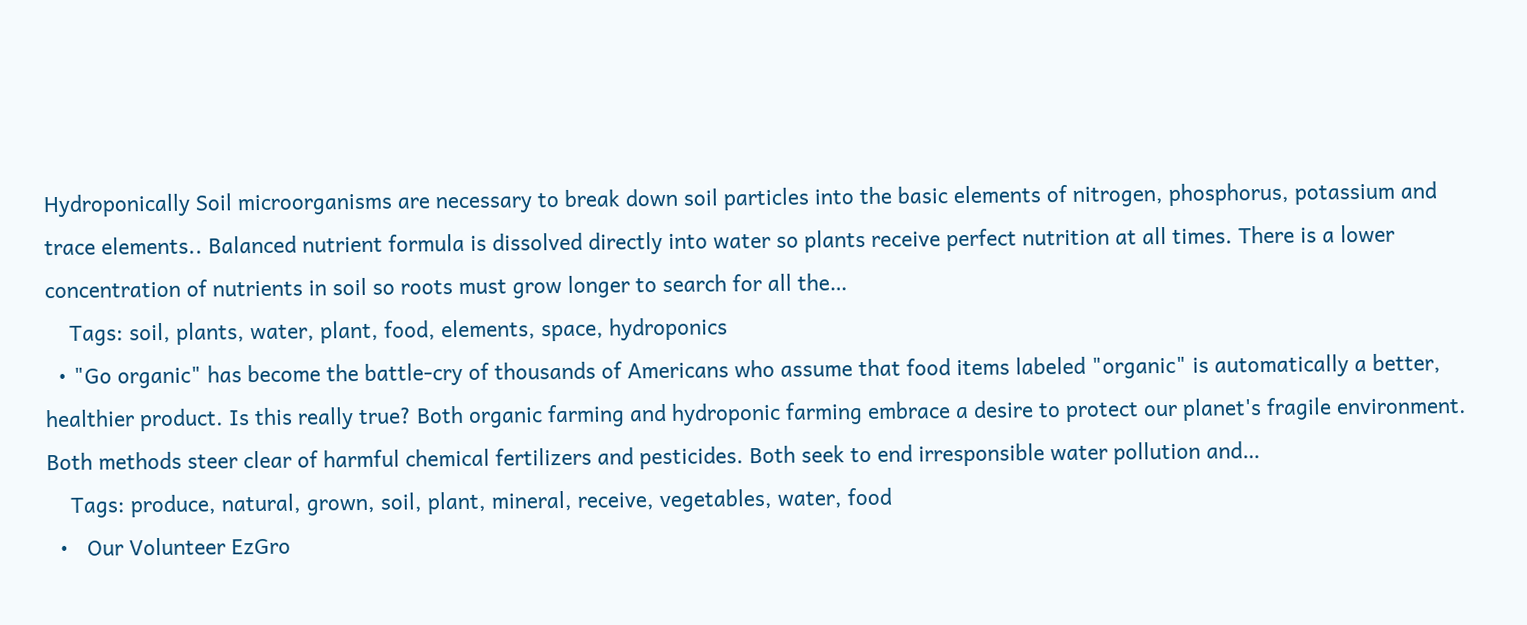Hydroponically Soil microorganisms are necessary to break down soil particles into the basic elements of nitrogen, phosphorus, potassium and trace elements.. Balanced nutrient formula is dissolved directly into water so plants receive perfect nutrition at all times. There is a lower concentration of nutrients in soil so roots must grow longer to search for all the…
    Tags: soil, plants, water, plant, food, elements, space, hydroponics
  • "Go organic" has become the battle-cry of thousands of Americans who assume that food items labeled "organic" is automatically a better, healthier product. Is this really true? Both organic farming and hydroponic farming embrace a desire to protect our planet's fragile environment. Both methods steer clear of harmful chemical fertilizers and pesticides. Both seek to end irresponsible water pollution and…
    Tags: produce, natural, grown, soil, plant, mineral, receive, vegetables, water, food
  •   Our Volunteer EzGro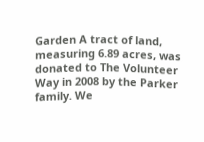Garden A tract of land, measuring 6.89 acres, was donated to The Volunteer Way in 2008 by the Parker family. We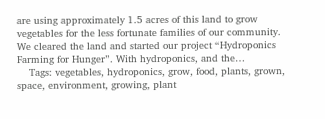are using approximately 1.5 acres of this land to grow vegetables for the less fortunate families of our community. We cleared the land and started our project “Hydroponics Farming for Hunger”. With hydroponics, and the…
    Tags: vegetables, hydroponics, grow, food, plants, grown, space, environment, growing, plant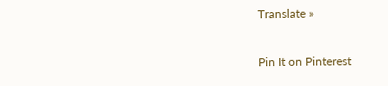Translate »

Pin It on Pinterest